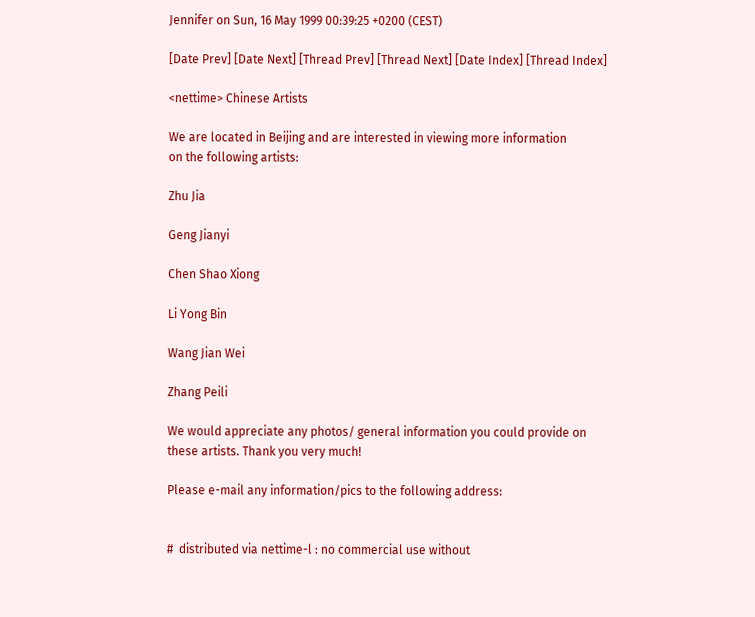Jennifer on Sun, 16 May 1999 00:39:25 +0200 (CEST)

[Date Prev] [Date Next] [Thread Prev] [Thread Next] [Date Index] [Thread Index]

<nettime> Chinese Artists

We are located in Beijing and are interested in viewing more information
on the following artists:

Zhu Jia

Geng Jianyi

Chen Shao Xiong

Li Yong Bin

Wang Jian Wei

Zhang Peili

We would appreciate any photos/ general information you could provide on
these artists. Thank you very much!

Please e-mail any information/pics to the following address:


#  distributed via nettime-l : no commercial use without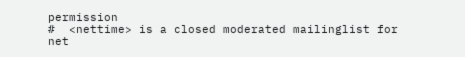permission
#  <nettime> is a closed moderated mailinglist for net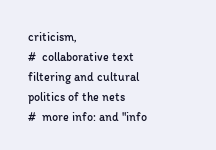criticism,
#  collaborative text filtering and cultural politics of the nets
#  more info: and "info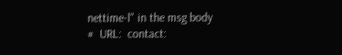nettime-l" in the msg body
#  URL:  contact: